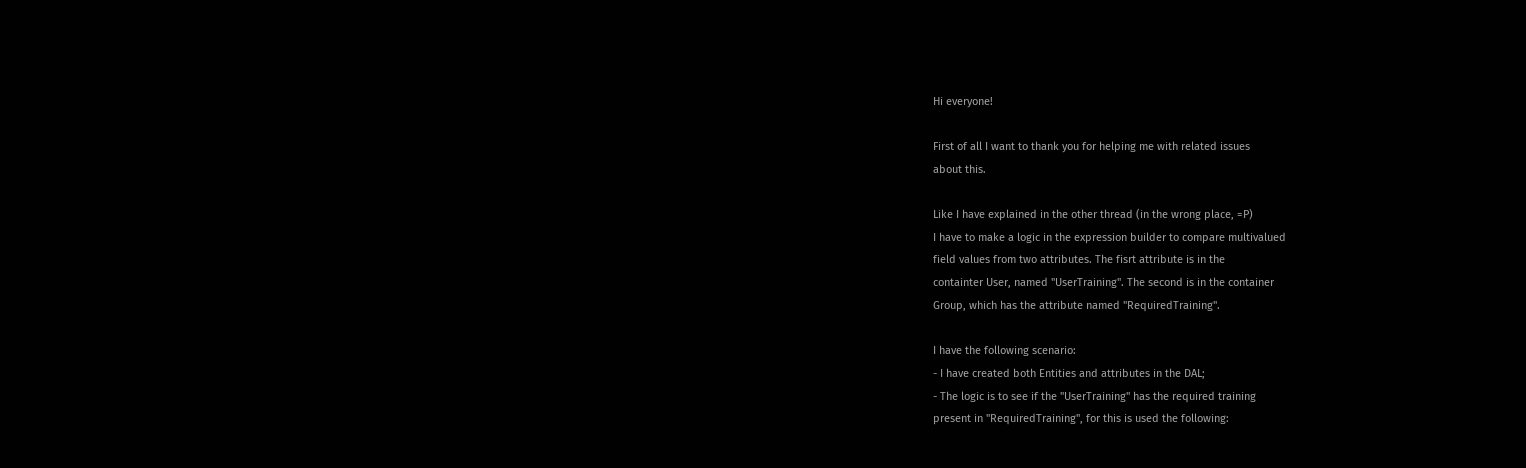Hi everyone!

First of all I want to thank you for helping me with related issues
about this.

Like I have explained in the other thread (in the wrong place, =P)
I have to make a logic in the expression builder to compare multivalued
field values from two attributes. The fisrt attribute is in the
containter User, named "UserTraining". The second is in the container
Group, which has the attribute named "RequiredTraining".

I have the following scenario:
- I have created both Entities and attributes in the DAL;
- The logic is to see if the "UserTraining" has the required training
present in "RequiredTraining", for this is used the following: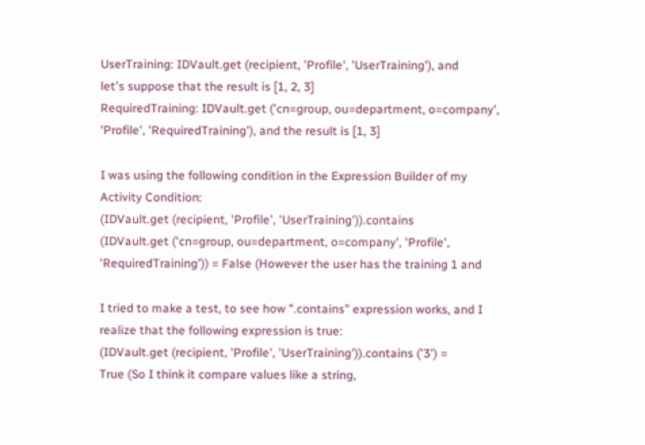UserTraining: IDVault.get (recipient, 'Profile', 'UserTraining'), and
let's suppose that the result is [1, 2, 3]
RequiredTraining: IDVault.get ('cn=group, ou=department, o=company',
'Profile', 'RequiredTraining'), and the result is [1, 3]

I was using the following condition in the Expression Builder of my
Activity Condition:
(IDVault.get (recipient, 'Profile', 'UserTraining')).contains
(IDVault.get ('cn=group, ou=department, o=company', 'Profile',
'RequiredTraining')) = False (However the user has the training 1 and

I tried to make a test, to see how ".contains" expression works, and I
realize that the following expression is true:
(IDVault.get (recipient, 'Profile', 'UserTraining')).contains ('3') =
True (So I think it compare values like a string,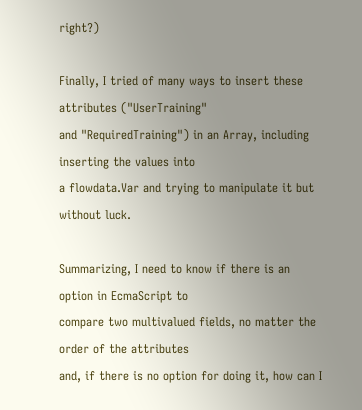right?)

Finally, I tried of many ways to insert these attributes ("UserTraining"
and "RequiredTraining") in an Array, including inserting the values into
a flowdata.Var and trying to manipulate it but without luck.

Summarizing, I need to know if there is an option in EcmaScript to
compare two multivalued fields, no matter the order of the attributes
and, if there is no option for doing it, how can I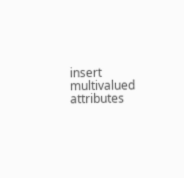insert multivalued
attributes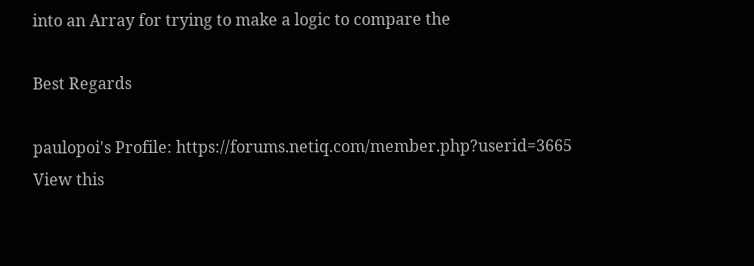into an Array for trying to make a logic to compare the

Best Regards

paulopoi's Profile: https://forums.netiq.com/member.php?userid=3665
View this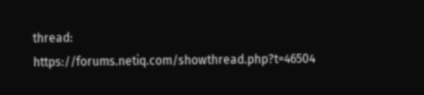thread: https://forums.netiq.com/showthread.php?t=46504